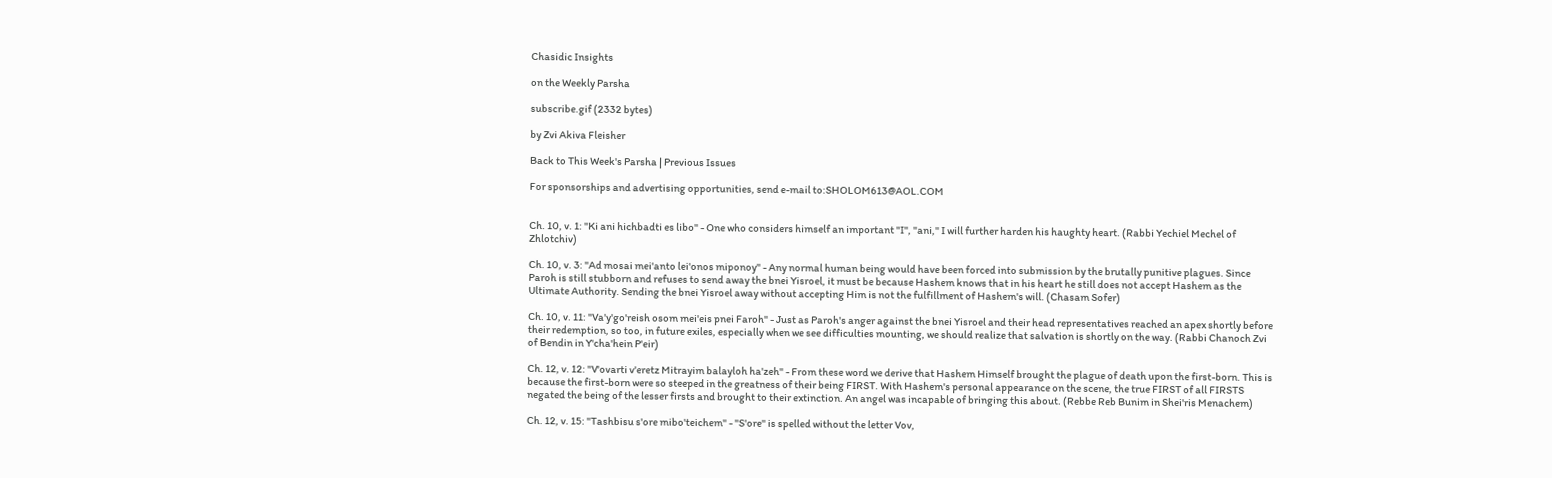Chasidic Insights

on the Weekly Parsha

subscribe.gif (2332 bytes)

by Zvi Akiva Fleisher

Back to This Week's Parsha | Previous Issues

For sponsorships and advertising opportunities, send e-mail to:SHOLOM613@AOL.COM


Ch. 10, v. 1: "Ki ani hichbadti es libo" - One who considers himself an important "I", "ani," I will further harden his haughty heart. (Rabbi Yechiel Mechel of Zhlotchiv)

Ch. 10, v. 3: "Ad mosai mei'anto lei'onos miponoy" - Any normal human being would have been forced into submission by the brutally punitive plagues. Since Paroh is still stubborn and refuses to send away the bnei Yisroel, it must be because Hashem knows that in his heart he still does not accept Hashem as the Ultimate Authority. Sending the bnei Yisroel away without accepting Him is not the fulfillment of Hashem's will. (Chasam Sofer)

Ch. 10, v. 11: "Va'y'go'reish osom mei'eis pnei Faroh" - Just as Paroh's anger against the bnei Yisroel and their head representatives reached an apex shortly before their redemption, so too, in future exiles, especially when we see difficulties mounting, we should realize that salvation is shortly on the way. (Rabbi Chanoch Zvi of Bendin in Y'cha'hein P'eir)

Ch. 12, v. 12: "V'ovarti v'eretz Mitrayim balayloh ha'zeh" - From these word we derive that Hashem Himself brought the plague of death upon the first-born. This is because the first-born were so steeped in the greatness of their being FIRST. With Hashem's personal appearance on the scene, the true FIRST of all FIRSTS negated the being of the lesser firsts and brought to their extinction. An angel was incapable of bringing this about. (Rebbe Reb Bunim in Shei'ris Menachem)

Ch. 12, v. 15: "Tashbisu s'ore mibo'teichem" - "S'ore" is spelled without the letter Vov,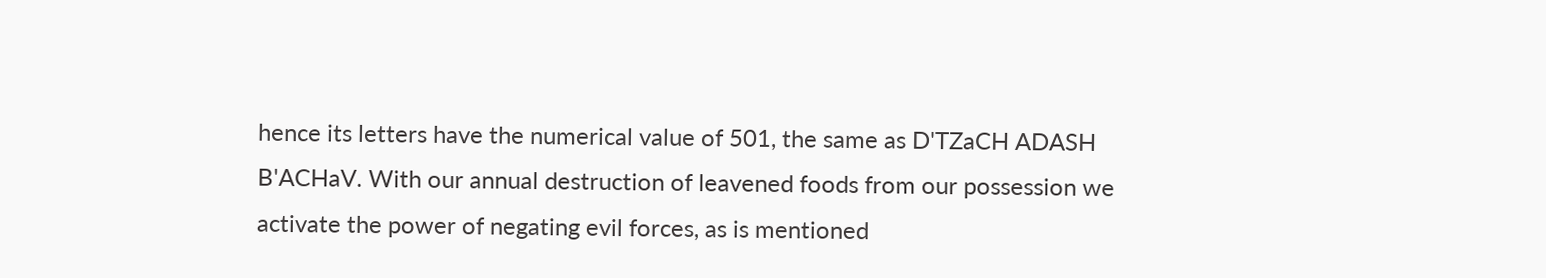hence its letters have the numerical value of 501, the same as D'TZaCH ADASH B'ACHaV. With our annual destruction of leavened foods from our possession we activate the power of negating evil forces, as is mentioned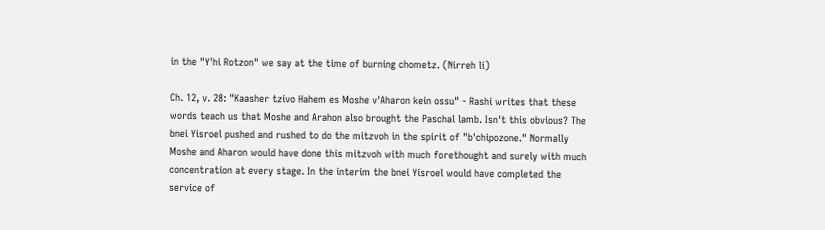in the "Y'hi Rotzon" we say at the time of burning chometz. (Nirreh li)

Ch. 12, v. 28: "Kaasher tzivo Hahem es Moshe v'Aharon kein ossu" - Rashi writes that these words teach us that Moshe and Arahon also brought the Paschal lamb. Isn't this obvious? The bnei Yisroel pushed and rushed to do the mitzvoh in the spirit of "b'chipozone." Normally Moshe and Aharon would have done this mitzvoh with much forethought and surely with much concentration at every stage. In the interim the bnei Yisroel would have completed the service of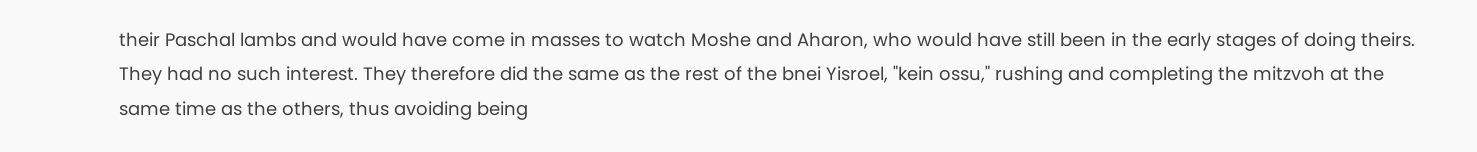their Paschal lambs and would have come in masses to watch Moshe and Aharon, who would have still been in the early stages of doing theirs. They had no such interest. They therefore did the same as the rest of the bnei Yisroel, "kein ossu," rushing and completing the mitzvoh at the same time as the others, thus avoiding being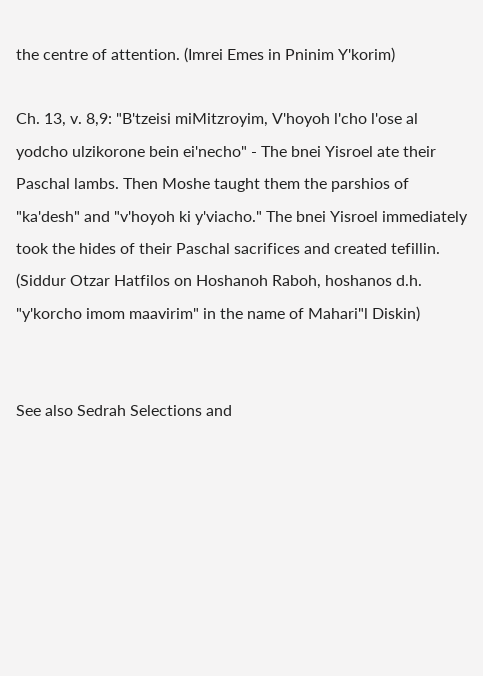the centre of attention. (Imrei Emes in Pninim Y'korim)

Ch. 13, v. 8,9: "B'tzeisi miMitzroyim, V'hoyoh l'cho l'ose al yodcho ulzikorone bein ei'necho" - The bnei Yisroel ate their Paschal lambs. Then Moshe taught them the parshios of "ka'desh" and "v'hoyoh ki y'viacho." The bnei Yisroel immediately took the hides of their Paschal sacrifices and created tefillin. (Siddur Otzar Hatfilos on Hoshanoh Raboh, hoshanos d.h. "y'korcho imom maavirim" in the name of Mahari"l Diskin)


See also Sedrah Selections and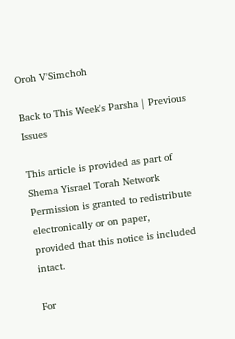Oroh V'Simchoh

Back to This Week's Parsha | Previous Issues

This article is provided as part of Shema Yisrael Torah Network
Permission is granted to redistribute electronically or on paper,
provided that this notice is included intact.

For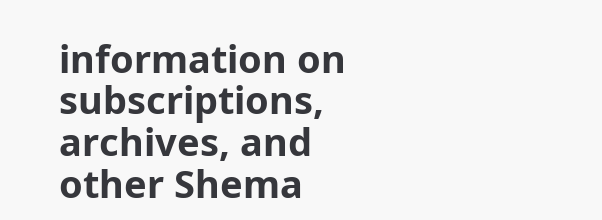information on subscriptions, archives, and
other Shema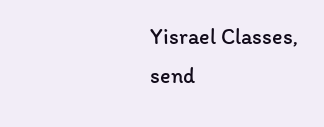Yisrael Classes,
send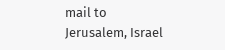mail to
Jerusalem, Israel